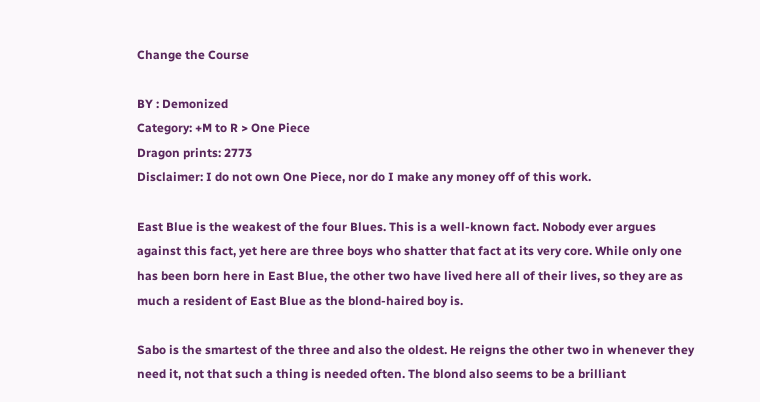Change the Course

BY : Demonized
Category: +M to R > One Piece
Dragon prints: 2773
Disclaimer: I do not own One Piece, nor do I make any money off of this work.

East Blue is the weakest of the four Blues. This is a well-known fact. Nobody ever argues against this fact, yet here are three boys who shatter that fact at its very core. While only one has been born here in East Blue, the other two have lived here all of their lives, so they are as much a resident of East Blue as the blond-haired boy is.

Sabo is the smartest of the three and also the oldest. He reigns the other two in whenever they need it, not that such a thing is needed often. The blond also seems to be a brilliant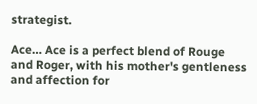strategist.

Ace… Ace is a perfect blend of Rouge and Roger, with his mother's gentleness and affection for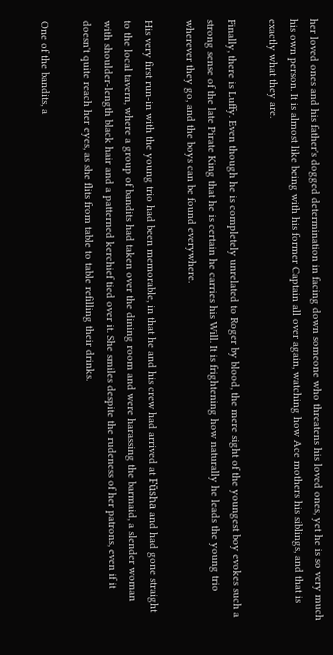her loved ones and his father's dogged determination in facing down someone who threatens his loved ones, yet he is so very much his own person. It is almost like being with his former Captain all over again, watching how Ace mothers his siblings, and that is exactly what they are.

Finally, there is Luffy. Even though he is completely unrelated to Roger by blood, the mere sight of the youngest boy evokes such a strong sense of the late Pirate King that he is certain he carries his Will. It is frightening how naturally he leads the young trio wherever they go, and the boys can be found everywhere.

His very first run-in with the young trio had been memorable, in that he and his crew had arrived at Fūsha and had gone straight to the local tavern, where a group of bandits had taken over the dining room and were harassing the barmaid, a slender woman with shoulder-length black hair and a patterned kerchief tied over it. She smiles despite the rudeness of her patrons, even if it doesn't quite reach her eyes, as she flits from table to table refilling their drinks.

One of the bandits, a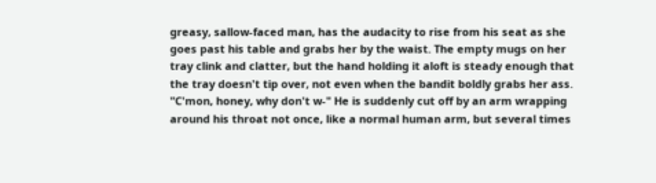greasy, sallow-faced man, has the audacity to rise from his seat as she goes past his table and grabs her by the waist. The empty mugs on her tray clink and clatter, but the hand holding it aloft is steady enough that the tray doesn't tip over, not even when the bandit boldly grabs her ass. "C'mon, honey, why don't w-" He is suddenly cut off by an arm wrapping around his throat not once, like a normal human arm, but several times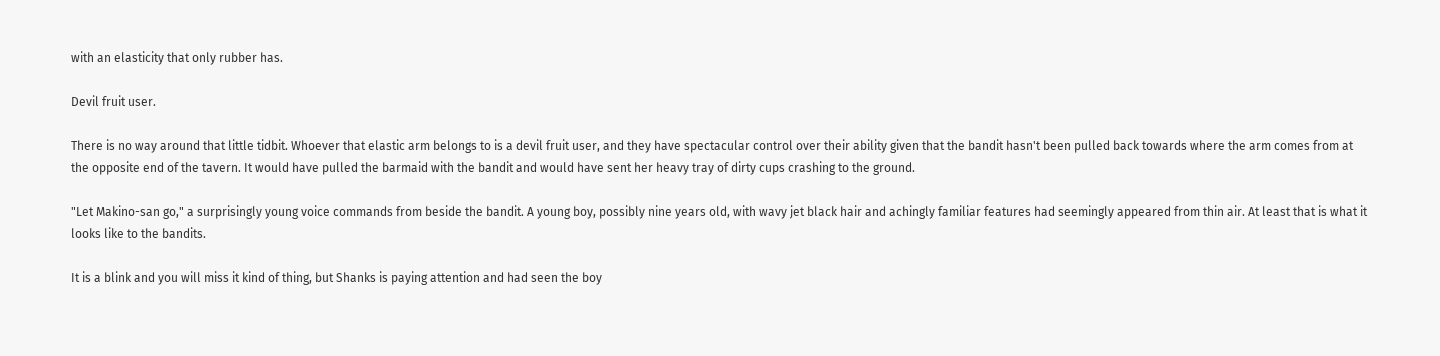with an elasticity that only rubber has.

Devil fruit user.

There is no way around that little tidbit. Whoever that elastic arm belongs to is a devil fruit user, and they have spectacular control over their ability given that the bandit hasn't been pulled back towards where the arm comes from at the opposite end of the tavern. It would have pulled the barmaid with the bandit and would have sent her heavy tray of dirty cups crashing to the ground.

"Let Makino-san go," a surprisingly young voice commands from beside the bandit. A young boy, possibly nine years old, with wavy jet black hair and achingly familiar features had seemingly appeared from thin air. At least that is what it looks like to the bandits.

It is a blink and you will miss it kind of thing, but Shanks is paying attention and had seen the boy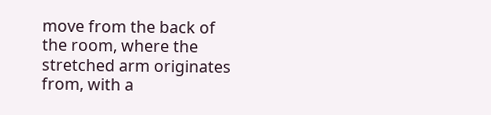move from the back of the room, where the stretched arm originates from, with a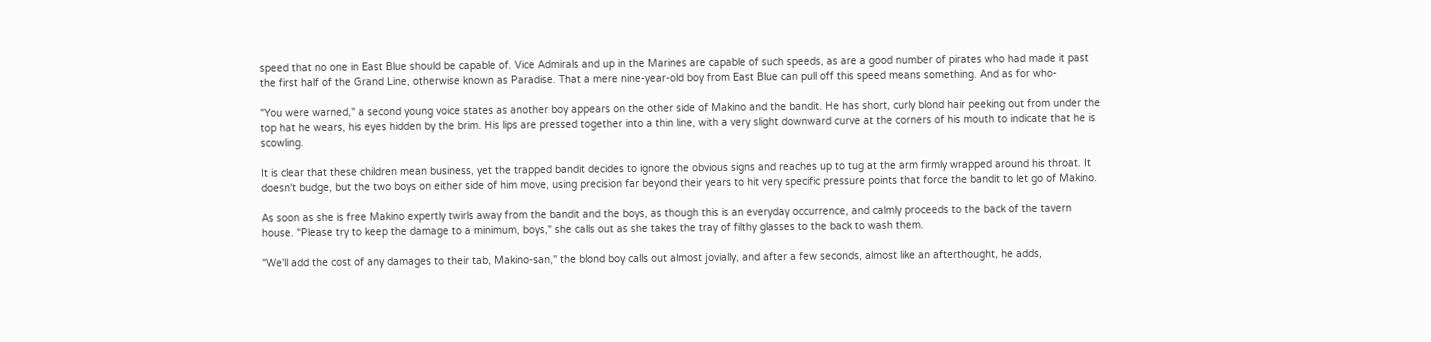speed that no one in East Blue should be capable of. Vice Admirals and up in the Marines are capable of such speeds, as are a good number of pirates who had made it past the first half of the Grand Line, otherwise known as Paradise. That a mere nine-year-old boy from East Blue can pull off this speed means something. And as for who-

"You were warned," a second young voice states as another boy appears on the other side of Makino and the bandit. He has short, curly blond hair peeking out from under the top hat he wears, his eyes hidden by the brim. His lips are pressed together into a thin line, with a very slight downward curve at the corners of his mouth to indicate that he is scowling.

It is clear that these children mean business, yet the trapped bandit decides to ignore the obvious signs and reaches up to tug at the arm firmly wrapped around his throat. It doesn't budge, but the two boys on either side of him move, using precision far beyond their years to hit very specific pressure points that force the bandit to let go of Makino.

As soon as she is free Makino expertly twirls away from the bandit and the boys, as though this is an everyday occurrence, and calmly proceeds to the back of the tavern house. "Please try to keep the damage to a minimum, boys," she calls out as she takes the tray of filthy glasses to the back to wash them.

"We'll add the cost of any damages to their tab, Makino-san," the blond boy calls out almost jovially, and after a few seconds, almost like an afterthought, he adds,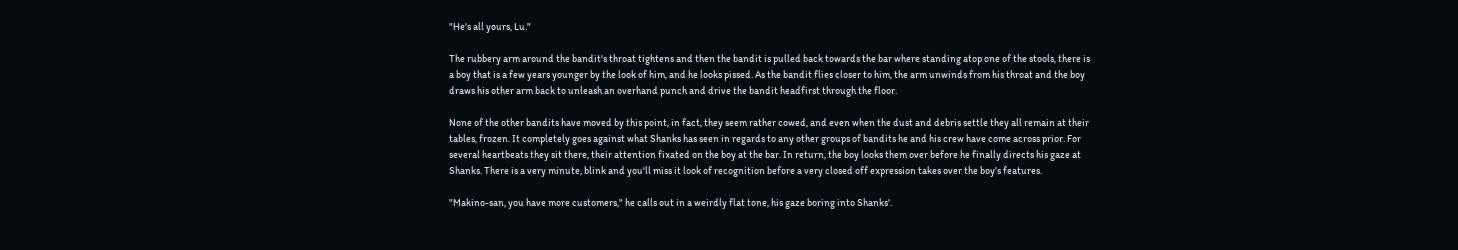"He's all yours, Lu."

The rubbery arm around the bandit's throat tightens and then the bandit is pulled back towards the bar where standing atop one of the stools, there is a boy that is a few years younger by the look of him, and he looks pissed. As the bandit flies closer to him, the arm unwinds from his throat and the boy draws his other arm back to unleash an overhand punch and drive the bandit headfirst through the floor.

None of the other bandits have moved by this point, in fact, they seem rather cowed, and even when the dust and debris settle they all remain at their tables, frozen. It completely goes against what Shanks has seen in regards to any other groups of bandits he and his crew have come across prior. For several heartbeats they sit there, their attention fixated on the boy at the bar. In return, the boy looks them over before he finally directs his gaze at Shanks. There is a very minute, blink and you'll miss it look of recognition before a very closed off expression takes over the boy's features.

"Makino-san, you have more customers," he calls out in a weirdly flat tone, his gaze boring into Shanks'.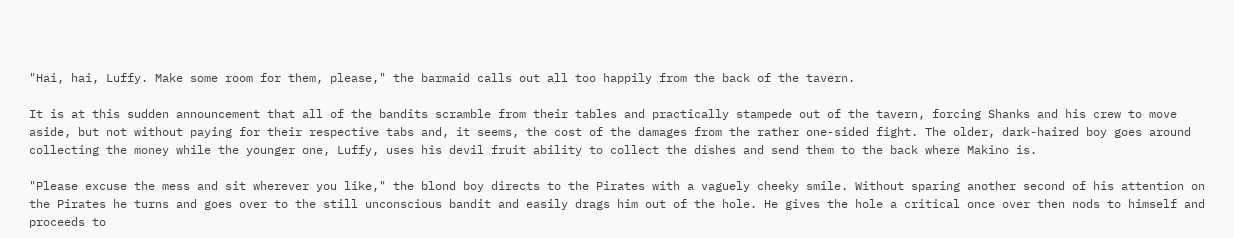"Hai, hai, Luffy. Make some room for them, please," the barmaid calls out all too happily from the back of the tavern.

It is at this sudden announcement that all of the bandits scramble from their tables and practically stampede out of the tavern, forcing Shanks and his crew to move aside, but not without paying for their respective tabs and, it seems, the cost of the damages from the rather one-sided fight. The older, dark-haired boy goes around collecting the money while the younger one, Luffy, uses his devil fruit ability to collect the dishes and send them to the back where Makino is.

"Please excuse the mess and sit wherever you like," the blond boy directs to the Pirates with a vaguely cheeky smile. Without sparing another second of his attention on the Pirates he turns and goes over to the still unconscious bandit and easily drags him out of the hole. He gives the hole a critical once over then nods to himself and proceeds to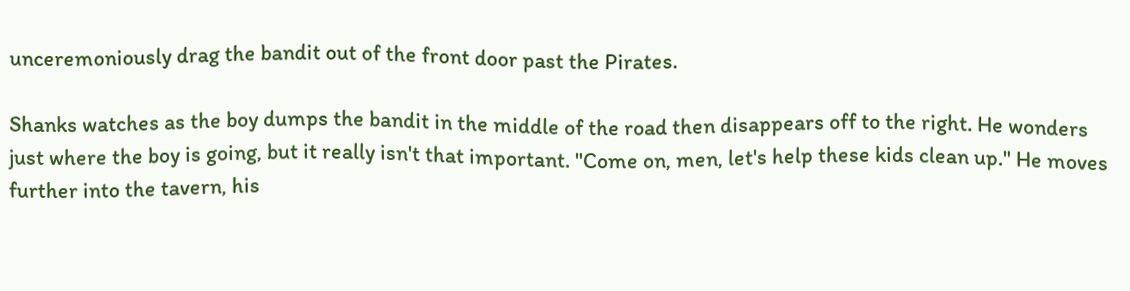unceremoniously drag the bandit out of the front door past the Pirates.

Shanks watches as the boy dumps the bandit in the middle of the road then disappears off to the right. He wonders just where the boy is going, but it really isn't that important. "Come on, men, let's help these kids clean up." He moves further into the tavern, his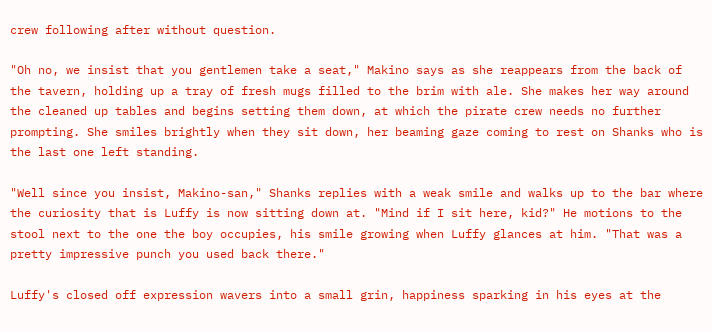crew following after without question.

"Oh no, we insist that you gentlemen take a seat," Makino says as she reappears from the back of the tavern, holding up a tray of fresh mugs filled to the brim with ale. She makes her way around the cleaned up tables and begins setting them down, at which the pirate crew needs no further prompting. She smiles brightly when they sit down, her beaming gaze coming to rest on Shanks who is the last one left standing.

"Well since you insist, Makino-san," Shanks replies with a weak smile and walks up to the bar where the curiosity that is Luffy is now sitting down at. "Mind if I sit here, kid?" He motions to the stool next to the one the boy occupies, his smile growing when Luffy glances at him. "That was a pretty impressive punch you used back there."

Luffy's closed off expression wavers into a small grin, happiness sparking in his eyes at the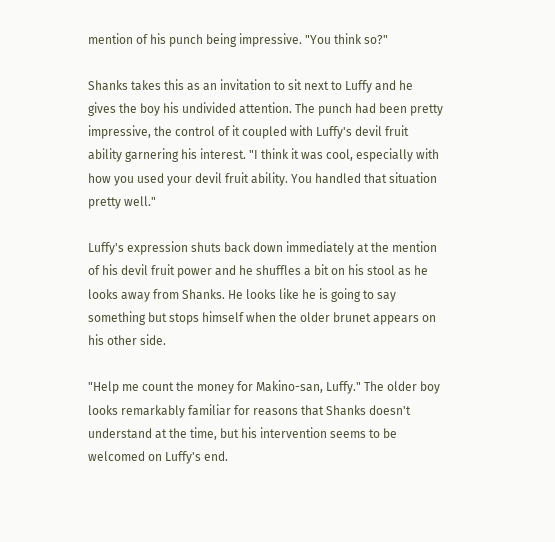mention of his punch being impressive. "You think so?"

Shanks takes this as an invitation to sit next to Luffy and he gives the boy his undivided attention. The punch had been pretty impressive, the control of it coupled with Luffy's devil fruit ability garnering his interest. "I think it was cool, especially with how you used your devil fruit ability. You handled that situation pretty well."

Luffy's expression shuts back down immediately at the mention of his devil fruit power and he shuffles a bit on his stool as he looks away from Shanks. He looks like he is going to say something but stops himself when the older brunet appears on his other side.

"Help me count the money for Makino-san, Luffy." The older boy looks remarkably familiar for reasons that Shanks doesn't understand at the time, but his intervention seems to be welcomed on Luffy's end.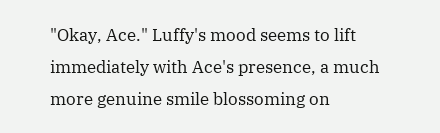"Okay, Ace." Luffy's mood seems to lift immediately with Ace's presence, a much more genuine smile blossoming on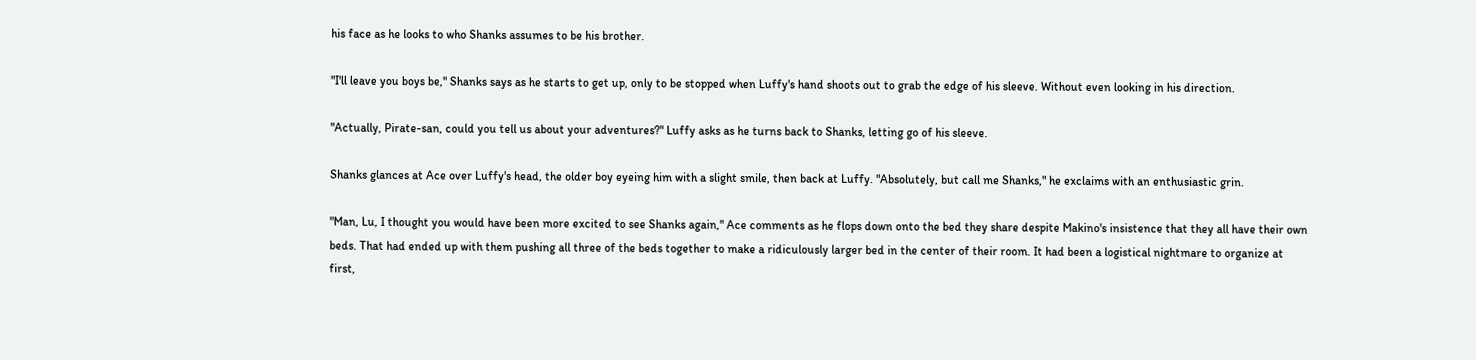his face as he looks to who Shanks assumes to be his brother.

"I'll leave you boys be," Shanks says as he starts to get up, only to be stopped when Luffy's hand shoots out to grab the edge of his sleeve. Without even looking in his direction.

"Actually, Pirate-san, could you tell us about your adventures?" Luffy asks as he turns back to Shanks, letting go of his sleeve.

Shanks glances at Ace over Luffy's head, the older boy eyeing him with a slight smile, then back at Luffy. "Absolutely, but call me Shanks," he exclaims with an enthusiastic grin.

"Man, Lu, I thought you would have been more excited to see Shanks again," Ace comments as he flops down onto the bed they share despite Makino's insistence that they all have their own beds. That had ended up with them pushing all three of the beds together to make a ridiculously larger bed in the center of their room. It had been a logistical nightmare to organize at first,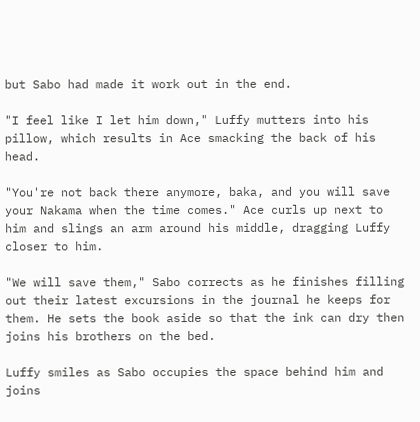but Sabo had made it work out in the end.

"I feel like I let him down," Luffy mutters into his pillow, which results in Ace smacking the back of his head.

"You're not back there anymore, baka, and you will save your Nakama when the time comes." Ace curls up next to him and slings an arm around his middle, dragging Luffy closer to him.

"We will save them," Sabo corrects as he finishes filling out their latest excursions in the journal he keeps for them. He sets the book aside so that the ink can dry then joins his brothers on the bed.

Luffy smiles as Sabo occupies the space behind him and joins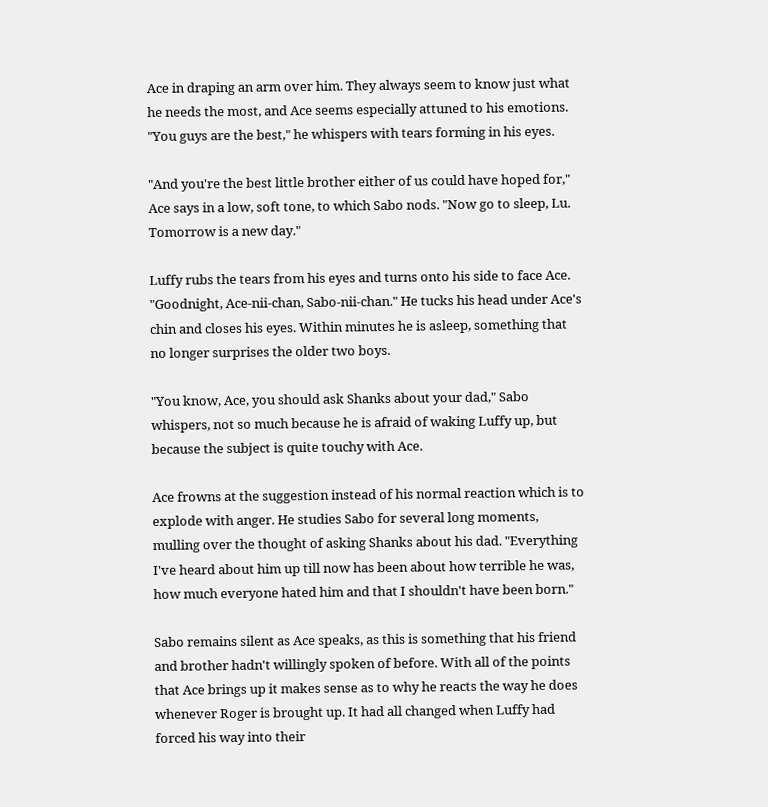Ace in draping an arm over him. They always seem to know just what he needs the most, and Ace seems especially attuned to his emotions. "You guys are the best," he whispers with tears forming in his eyes.

"And you're the best little brother either of us could have hoped for," Ace says in a low, soft tone, to which Sabo nods. "Now go to sleep, Lu. Tomorrow is a new day."

Luffy rubs the tears from his eyes and turns onto his side to face Ace. "Goodnight, Ace-nii-chan, Sabo-nii-chan." He tucks his head under Ace's chin and closes his eyes. Within minutes he is asleep, something that no longer surprises the older two boys.

"You know, Ace, you should ask Shanks about your dad," Sabo whispers, not so much because he is afraid of waking Luffy up, but because the subject is quite touchy with Ace.

Ace frowns at the suggestion instead of his normal reaction which is to explode with anger. He studies Sabo for several long moments, mulling over the thought of asking Shanks about his dad. "Everything I've heard about him up till now has been about how terrible he was, how much everyone hated him and that I shouldn't have been born."

Sabo remains silent as Ace speaks, as this is something that his friend and brother hadn't willingly spoken of before. With all of the points that Ace brings up it makes sense as to why he reacts the way he does whenever Roger is brought up. It had all changed when Luffy had forced his way into their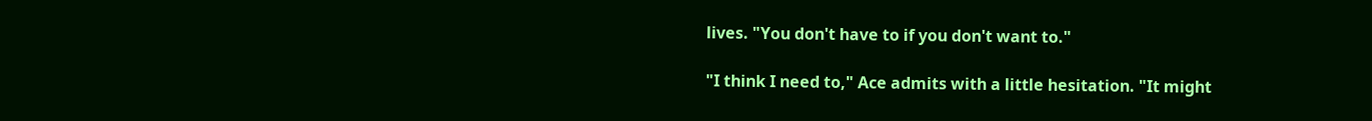lives. "You don't have to if you don't want to."

"I think I need to," Ace admits with a little hesitation. "It might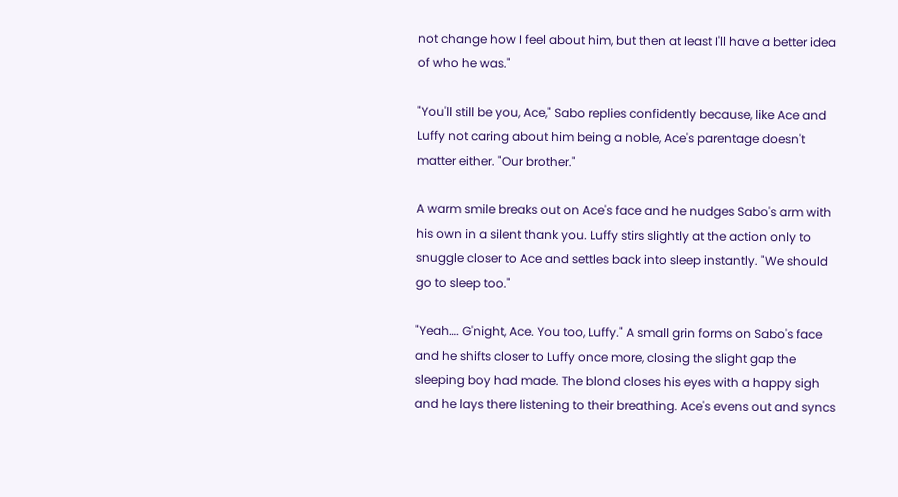not change how I feel about him, but then at least I'll have a better idea of who he was."

"You'll still be you, Ace," Sabo replies confidently because, like Ace and Luffy not caring about him being a noble, Ace's parentage doesn't matter either. "Our brother."

A warm smile breaks out on Ace's face and he nudges Sabo's arm with his own in a silent thank you. Luffy stirs slightly at the action only to snuggle closer to Ace and settles back into sleep instantly. "We should go to sleep too."

"Yeah…. G'night, Ace. You too, Luffy." A small grin forms on Sabo's face and he shifts closer to Luffy once more, closing the slight gap the sleeping boy had made. The blond closes his eyes with a happy sigh and he lays there listening to their breathing. Ace's evens out and syncs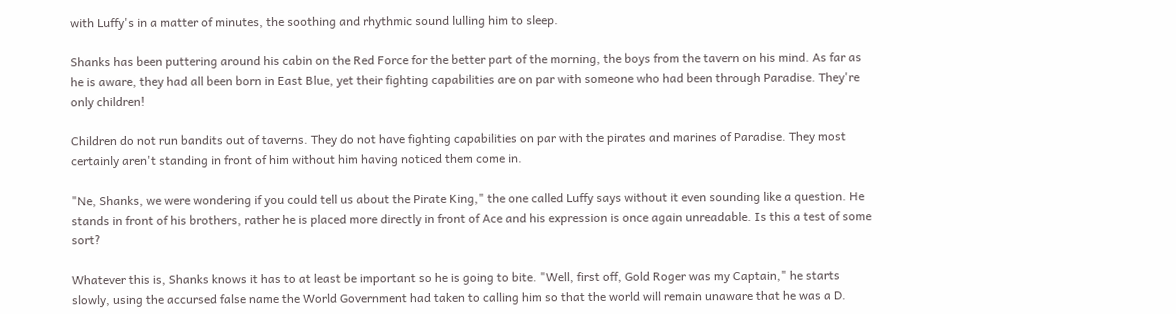with Luffy's in a matter of minutes, the soothing and rhythmic sound lulling him to sleep.

Shanks has been puttering around his cabin on the Red Force for the better part of the morning, the boys from the tavern on his mind. As far as he is aware, they had all been born in East Blue, yet their fighting capabilities are on par with someone who had been through Paradise. They're only children!

Children do not run bandits out of taverns. They do not have fighting capabilities on par with the pirates and marines of Paradise. They most certainly aren't standing in front of him without him having noticed them come in.

"Ne, Shanks, we were wondering if you could tell us about the Pirate King," the one called Luffy says without it even sounding like a question. He stands in front of his brothers, rather he is placed more directly in front of Ace and his expression is once again unreadable. Is this a test of some sort?

Whatever this is, Shanks knows it has to at least be important so he is going to bite. "Well, first off, Gold Roger was my Captain," he starts slowly, using the accursed false name the World Government had taken to calling him so that the world will remain unaware that he was a D.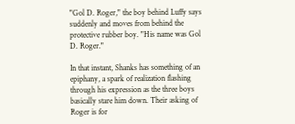"Gol D. Roger," the boy behind Luffy says suddenly and moves from behind the protective rubber boy. "His name was Gol D. Roger."

In that instant, Shanks has something of an epiphany, a spark of realization flashing through his expression as the three boys basically stare him down. Their asking of Roger is for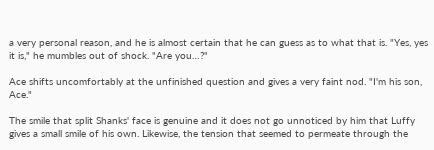a very personal reason, and he is almost certain that he can guess as to what that is. "Yes, yes it is," he mumbles out of shock. "Are you…?"

Ace shifts uncomfortably at the unfinished question and gives a very faint nod. "I'm his son, Ace."

The smile that split Shanks' face is genuine and it does not go unnoticed by him that Luffy gives a small smile of his own. Likewise, the tension that seemed to permeate through the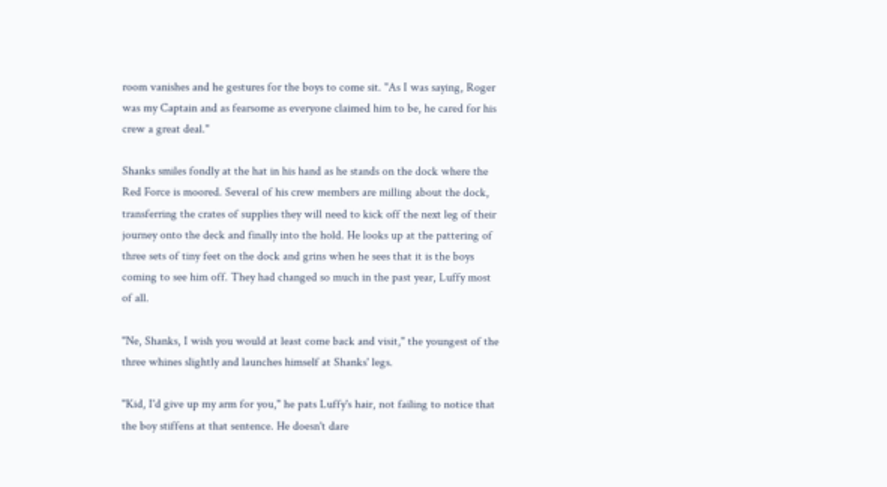room vanishes and he gestures for the boys to come sit. "As I was saying, Roger was my Captain and as fearsome as everyone claimed him to be, he cared for his crew a great deal."

Shanks smiles fondly at the hat in his hand as he stands on the dock where the Red Force is moored. Several of his crew members are milling about the dock, transferring the crates of supplies they will need to kick off the next leg of their journey onto the deck and finally into the hold. He looks up at the pattering of three sets of tiny feet on the dock and grins when he sees that it is the boys coming to see him off. They had changed so much in the past year, Luffy most of all.

"Ne, Shanks, I wish you would at least come back and visit," the youngest of the three whines slightly and launches himself at Shanks' legs.

"Kid, I'd give up my arm for you," he pats Luffy's hair, not failing to notice that the boy stiffens at that sentence. He doesn't dare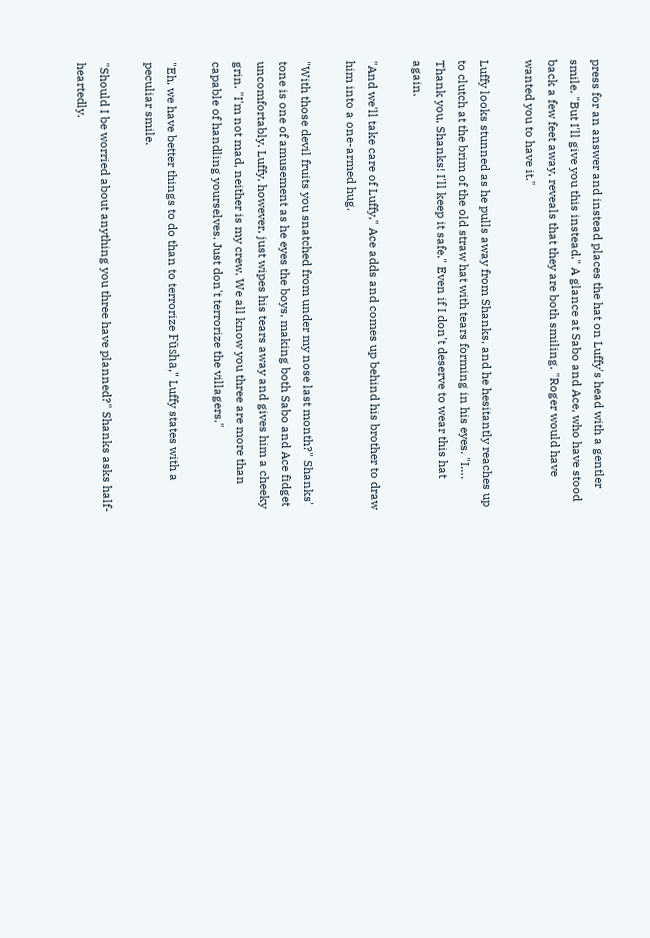press for an answer and instead places the hat on Luffy's head with a gentler smile. "But I'll give you this instead." A glance at Sabo and Ace, who have stood back a few feet away, reveals that they are both smiling. "Roger would have wanted you to have it."

Luffy looks stunned as he pulls away from Shanks, and he hesitantly reaches up to clutch at the brim of the old straw hat with tears forming in his eyes. "I…. Thank you, Shanks! I'll keep it safe." Even if I don't deserve to wear this hat again.

"And we'll take care of Luffy," Ace adds and comes up behind his brother to draw him into a one-armed hug.

"With those devil fruits you snatched from under my nose last month?" Shanks' tone is one of amusement as he eyes the boys, making both Sabo and Ace fidget uncomfortably. Luffy, however, just wipes his tears away and gives him a cheeky grin. "I'm not mad, neither is my crew. We all know you three are more than capable of handling yourselves. Just don't terrorize the villagers."

"Eh, we have better things to do than to terrorize Fūsha," Luffy states with a peculiar smile.

"Should I be worried about anything you three have planned?" Shanks asks half-heartedly.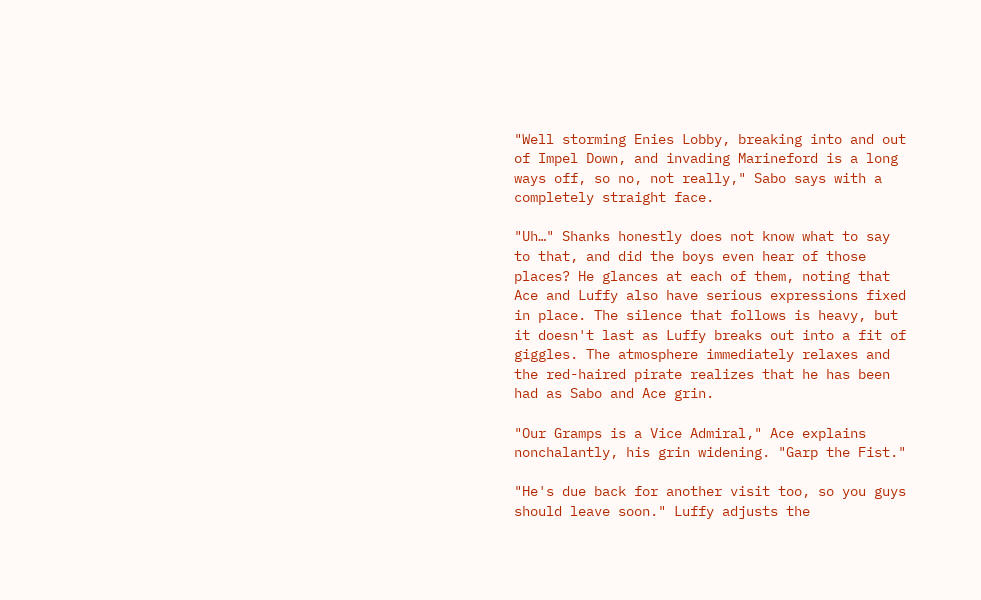"Well storming Enies Lobby, breaking into and out of Impel Down, and invading Marineford is a long ways off, so no, not really," Sabo says with a completely straight face.

"Uh…" Shanks honestly does not know what to say to that, and did the boys even hear of those places? He glances at each of them, noting that Ace and Luffy also have serious expressions fixed in place. The silence that follows is heavy, but it doesn't last as Luffy breaks out into a fit of giggles. The atmosphere immediately relaxes and the red-haired pirate realizes that he has been had as Sabo and Ace grin.

"Our Gramps is a Vice Admiral," Ace explains nonchalantly, his grin widening. "Garp the Fist."

"He's due back for another visit too, so you guys should leave soon." Luffy adjusts the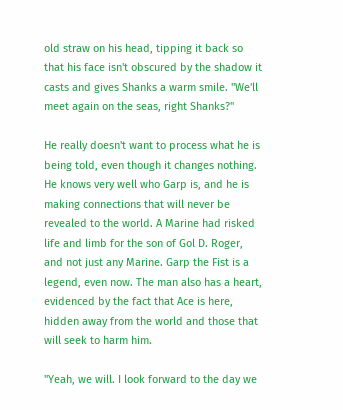old straw on his head, tipping it back so that his face isn't obscured by the shadow it casts and gives Shanks a warm smile. "We'll meet again on the seas, right Shanks?"

He really doesn't want to process what he is being told, even though it changes nothing. He knows very well who Garp is, and he is making connections that will never be revealed to the world. A Marine had risked life and limb for the son of Gol D. Roger, and not just any Marine. Garp the Fist is a legend, even now. The man also has a heart, evidenced by the fact that Ace is here, hidden away from the world and those that will seek to harm him.

"Yeah, we will. I look forward to the day we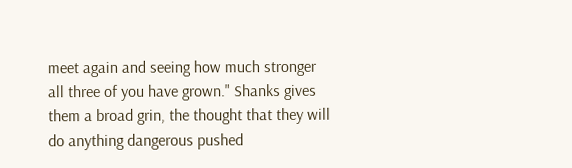meet again and seeing how much stronger all three of you have grown." Shanks gives them a broad grin, the thought that they will do anything dangerous pushed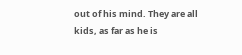out of his mind. They are all kids, as far as he is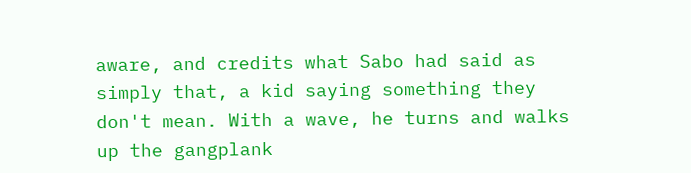aware, and credits what Sabo had said as simply that, a kid saying something they don't mean. With a wave, he turns and walks up the gangplank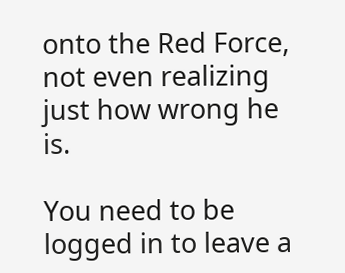onto the Red Force, not even realizing just how wrong he is.

You need to be logged in to leave a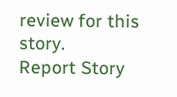review for this story.
Report Story